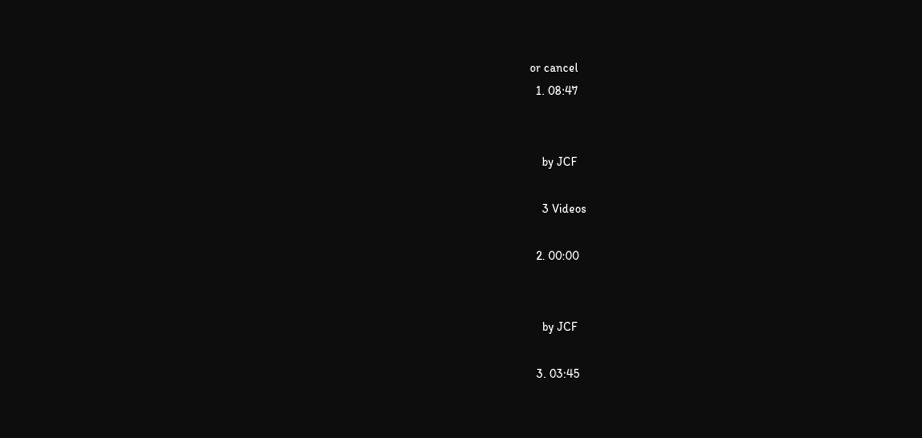or cancel
  1. 08:47


    by JCF

    3 Videos

  2. 00:00


    by JCF

  3. 03:45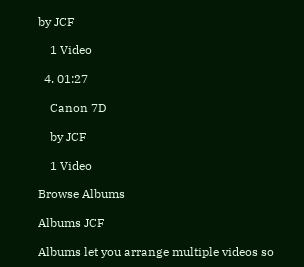by JCF

    1 Video

  4. 01:27

    Canon 7D

    by JCF

    1 Video

Browse Albums

Albums JCF

Albums let you arrange multiple videos so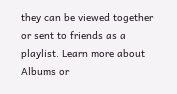they can be viewed together or sent to friends as a playlist. Learn more about Albums or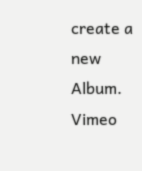create a new Album. Vimeo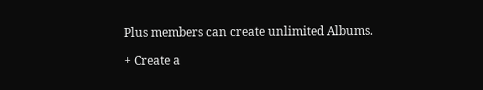Plus members can create unlimited Albums.

+ Create a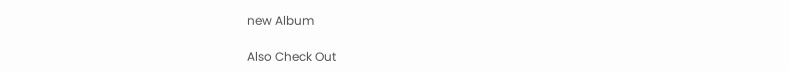new Album

Also Check Out